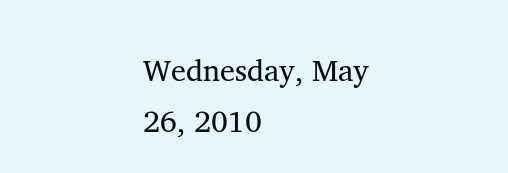Wednesday, May 26, 2010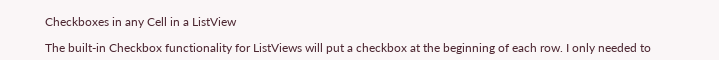Checkboxes in any Cell in a ListView

The built-in Checkbox functionality for ListViews will put a checkbox at the beginning of each row. I only needed to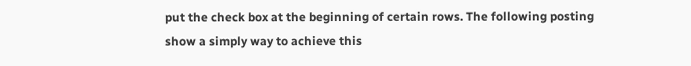put the check box at the beginning of certain rows. The following posting show a simply way to achieve this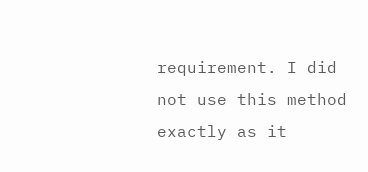requirement. I did not use this method exactly as it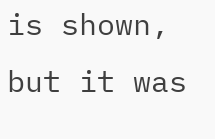is shown, but it was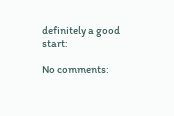definitely a good start:

No comments: